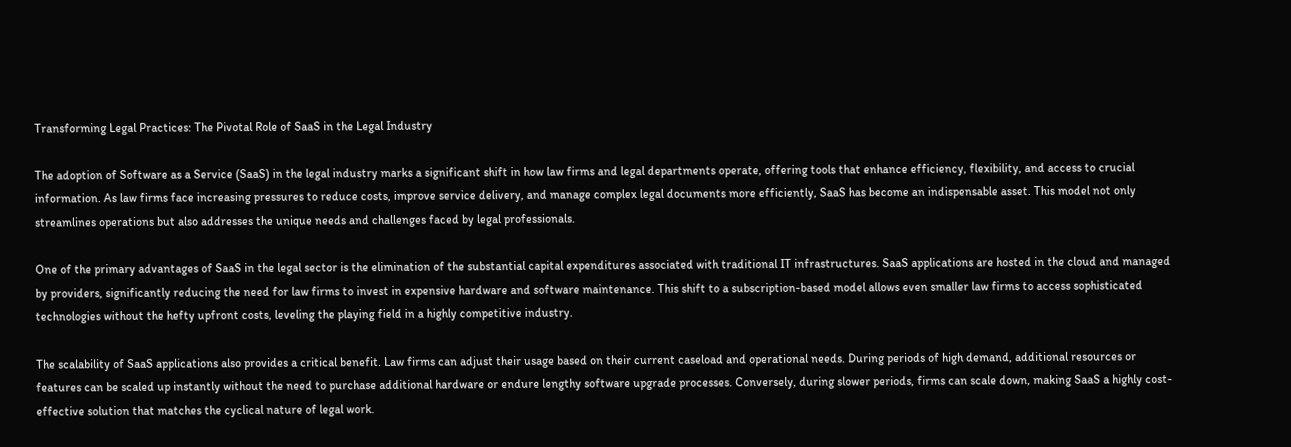Transforming Legal Practices: The Pivotal Role of SaaS in the Legal Industry

The adoption of Software as a Service (SaaS) in the legal industry marks a significant shift in how law firms and legal departments operate, offering tools that enhance efficiency, flexibility, and access to crucial information. As law firms face increasing pressures to reduce costs, improve service delivery, and manage complex legal documents more efficiently, SaaS has become an indispensable asset. This model not only streamlines operations but also addresses the unique needs and challenges faced by legal professionals.

One of the primary advantages of SaaS in the legal sector is the elimination of the substantial capital expenditures associated with traditional IT infrastructures. SaaS applications are hosted in the cloud and managed by providers, significantly reducing the need for law firms to invest in expensive hardware and software maintenance. This shift to a subscription-based model allows even smaller law firms to access sophisticated technologies without the hefty upfront costs, leveling the playing field in a highly competitive industry.

The scalability of SaaS applications also provides a critical benefit. Law firms can adjust their usage based on their current caseload and operational needs. During periods of high demand, additional resources or features can be scaled up instantly without the need to purchase additional hardware or endure lengthy software upgrade processes. Conversely, during slower periods, firms can scale down, making SaaS a highly cost-effective solution that matches the cyclical nature of legal work.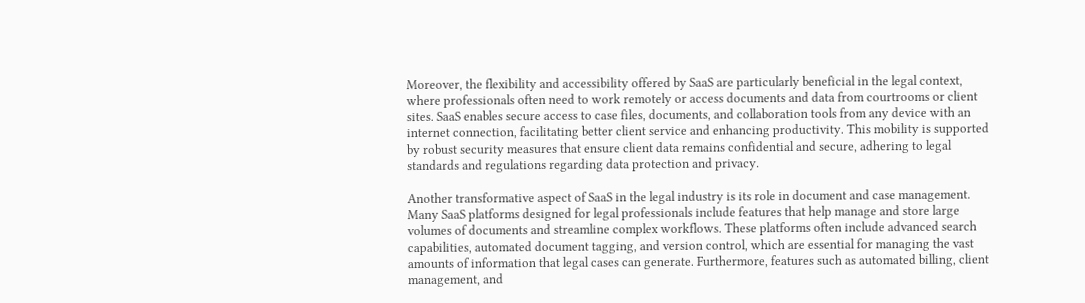Moreover, the flexibility and accessibility offered by SaaS are particularly beneficial in the legal context, where professionals often need to work remotely or access documents and data from courtrooms or client sites. SaaS enables secure access to case files, documents, and collaboration tools from any device with an internet connection, facilitating better client service and enhancing productivity. This mobility is supported by robust security measures that ensure client data remains confidential and secure, adhering to legal standards and regulations regarding data protection and privacy.

Another transformative aspect of SaaS in the legal industry is its role in document and case management. Many SaaS platforms designed for legal professionals include features that help manage and store large volumes of documents and streamline complex workflows. These platforms often include advanced search capabilities, automated document tagging, and version control, which are essential for managing the vast amounts of information that legal cases can generate. Furthermore, features such as automated billing, client management, and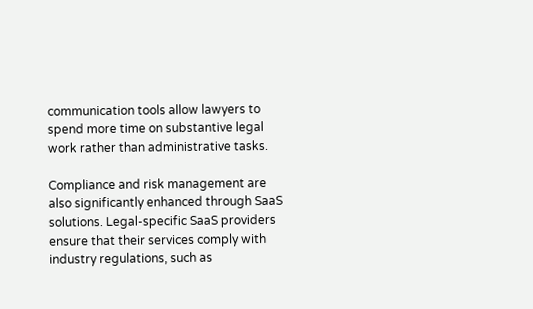communication tools allow lawyers to spend more time on substantive legal work rather than administrative tasks.

Compliance and risk management are also significantly enhanced through SaaS solutions. Legal-specific SaaS providers ensure that their services comply with industry regulations, such as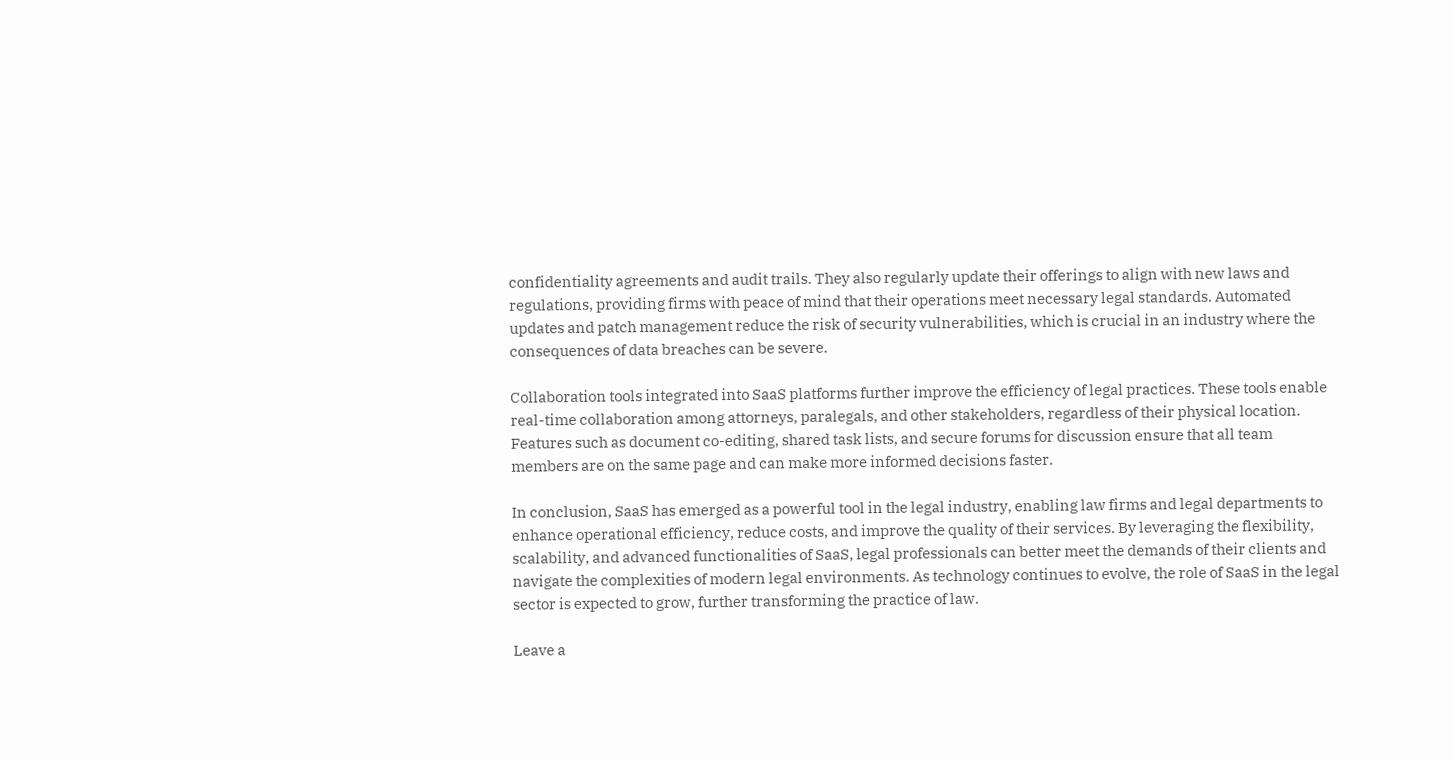confidentiality agreements and audit trails. They also regularly update their offerings to align with new laws and regulations, providing firms with peace of mind that their operations meet necessary legal standards. Automated updates and patch management reduce the risk of security vulnerabilities, which is crucial in an industry where the consequences of data breaches can be severe.

Collaboration tools integrated into SaaS platforms further improve the efficiency of legal practices. These tools enable real-time collaboration among attorneys, paralegals, and other stakeholders, regardless of their physical location. Features such as document co-editing, shared task lists, and secure forums for discussion ensure that all team members are on the same page and can make more informed decisions faster.

In conclusion, SaaS has emerged as a powerful tool in the legal industry, enabling law firms and legal departments to enhance operational efficiency, reduce costs, and improve the quality of their services. By leveraging the flexibility, scalability, and advanced functionalities of SaaS, legal professionals can better meet the demands of their clients and navigate the complexities of modern legal environments. As technology continues to evolve, the role of SaaS in the legal sector is expected to grow, further transforming the practice of law.

Leave a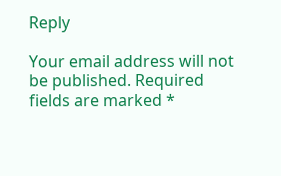Reply

Your email address will not be published. Required fields are marked *